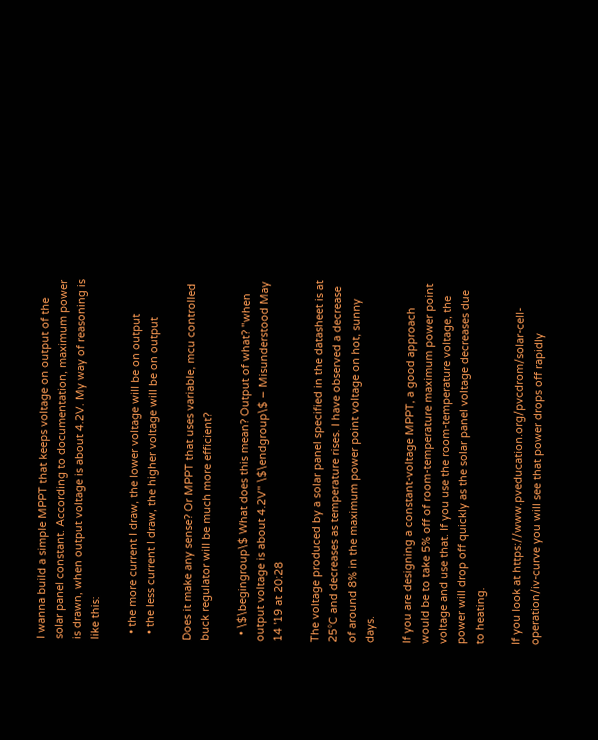I wanna build a simple MPPT that keeps voltage on output of the solar panel constant. According to documentation, maximum power is drawn, when output voltage is about 4.2V. My way of reasoning is like this:

  • the more current I draw, the lower voltage will be on output
  • the less current I draw, the higher voltage will be on output

Does it make any sense? Or MPPT that uses variable, mcu controlled buck regulator will be much more efficient?

  • \$\begingroup\$ What does this mean? Output of what? "when output voltage is about 4.2V" \$\endgroup\$ – Misunderstood May 14 '19 at 20:28

The voltage produced by a solar panel specified in the datasheet is at 25°C and decreases as temperature rises. I have observed a decrease of around 8% in the maximum power point voltage on hot, sunny days.

If you are designing a constant-voltage MPPT, a good approach would be to take 5% off of room-temperature maximum power point voltage and use that. If you use the room-temperature voltage, the power will drop off quickly as the solar panel voltage decreases due to heating.

If you look at https://www.pveducation.org/pvcdrom/solar-cell-operation/iv-curve you will see that power drops off rapidly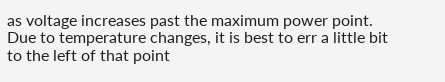as voltage increases past the maximum power point. Due to temperature changes, it is best to err a little bit to the left of that point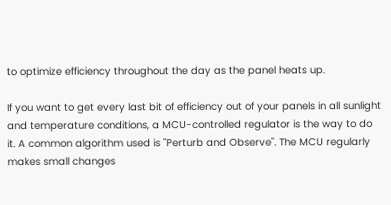to optimize efficiency throughout the day as the panel heats up.

If you want to get every last bit of efficiency out of your panels in all sunlight and temperature conditions, a MCU-controlled regulator is the way to do it. A common algorithm used is "Perturb and Observe". The MCU regularly makes small changes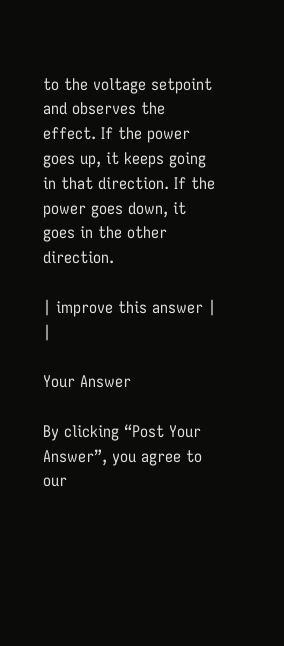to the voltage setpoint and observes the effect. If the power goes up, it keeps going in that direction. If the power goes down, it goes in the other direction.

| improve this answer | |

Your Answer

By clicking “Post Your Answer”, you agree to our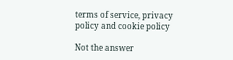terms of service, privacy policy and cookie policy

Not the answer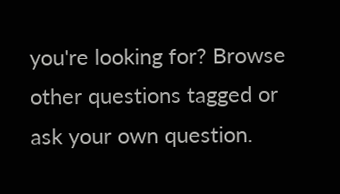you're looking for? Browse other questions tagged or ask your own question.